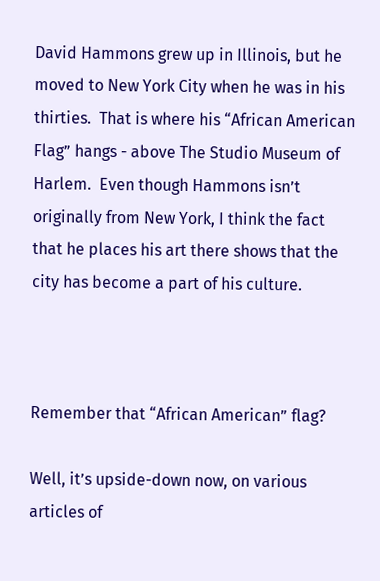David Hammons grew up in Illinois, but he moved to New York City when he was in his thirties.  That is where his “African American Flag” hangs - above The Studio Museum of Harlem.  Even though Hammons isn’t originally from New York, I think the fact that he places his art there shows that the city has become a part of his culture.



Remember that “African American” flag?

Well, it’s upside-down now, on various articles of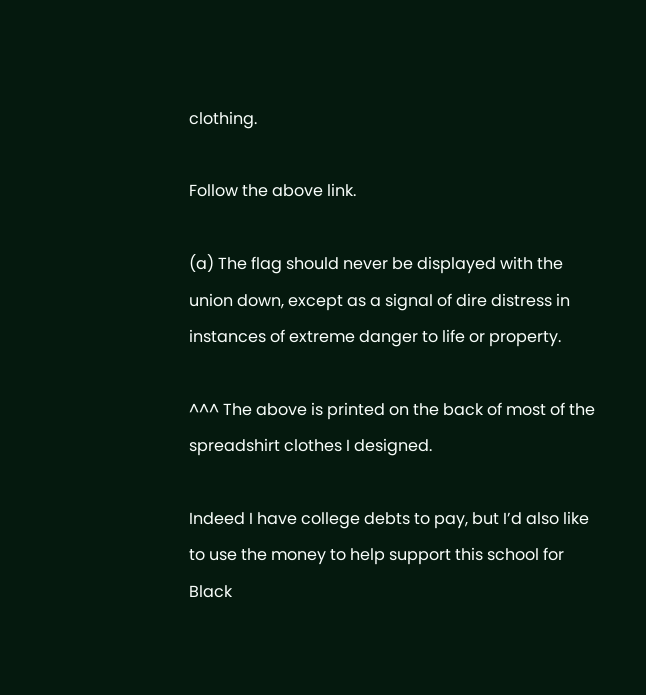clothing.

Follow the above link.

(a) The flag should never be displayed with the union down, except as a signal of dire distress in instances of extreme danger to life or property.

^^^ The above is printed on the back of most of the spreadshirt clothes I designed.

Indeed I have college debts to pay, but I’d also like to use the money to help support this school for Black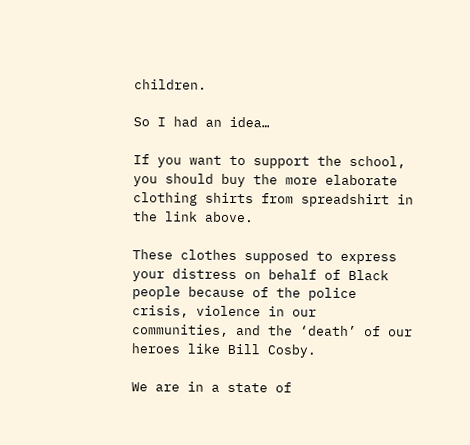children.

So I had an idea…

If you want to support the school, you should buy the more elaborate clothing shirts from spreadshirt in the link above.

These clothes supposed to express your distress on behalf of Black people because of the police crisis, violence in our communities, and the ‘death’ of our heroes like Bill Cosby.

We are in a state of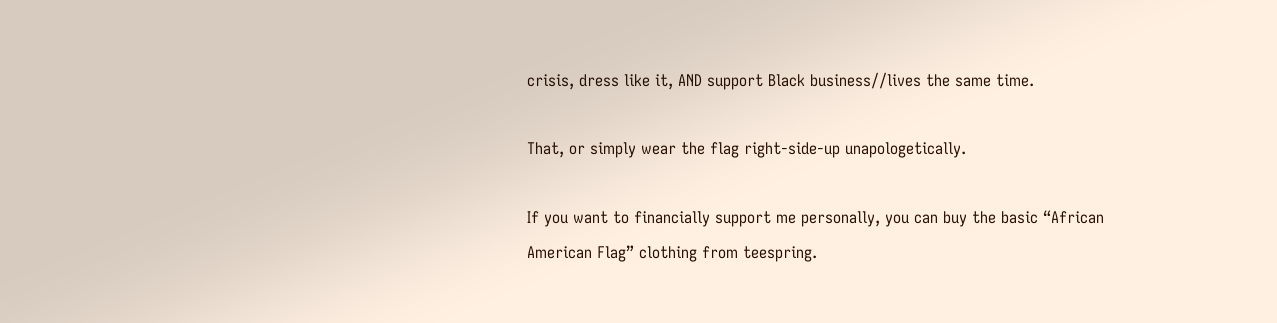crisis, dress like it, AND support Black business//lives the same time.

That, or simply wear the flag right-side-up unapologetically.

If you want to financially support me personally, you can buy the basic “African American Flag” clothing from teespring.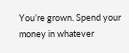You’re grown. Spend your money in whatever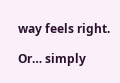way feels right.

Or… simply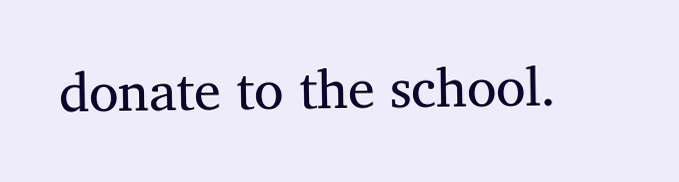donate to the school.